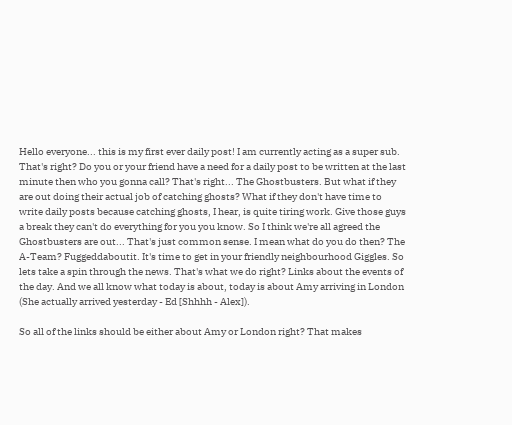Hello everyone... this is my first ever daily post! I am currently acting as a super sub. That's right? Do you or your friend have a need for a daily post to be written at the last minute then who you gonna call? That's right... The Ghostbusters. But what if they are out doing their actual job of catching ghosts? What if they don't have time to write daily posts because catching ghosts, I hear, is quite tiring work. Give those guys a break they can't do everything for you you know. So I think we're all agreed the Ghostbusters are out... That's just common sense. I mean what do you do then? The A-Team? Fuggeddaboutit. It's time to get in your friendly neighbourhood Giggles. So lets take a spin through the news. That's what we do right? Links about the events of the day. And we all know what today is about, today is about Amy arriving in London (She actually arrived yesterday - Ed [Shhhh - Alex]).

So all of the links should be either about Amy or London right? That makes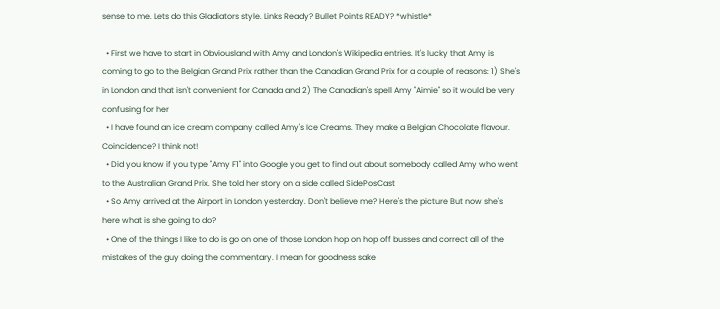sense to me. Lets do this Gladiators style. Links Ready? Bullet Points READY? *whistle*

  • First we have to start in Obviousland with Amy and London's Wikipedia entries. It's lucky that Amy is coming to go to the Belgian Grand Prix rather than the Canadian Grand Prix for a couple of reasons: 1) She's in London and that isn't convenient for Canada and 2) The Canadian's spell Amy "Aimie" so it would be very confusing for her
  • I have found an ice cream company called Amy's Ice Creams. They make a Belgian Chocolate flavour. Coincidence? I think not!
  • Did you know if you type "Amy F1" into Google you get to find out about somebody called Amy who went to the Australian Grand Prix. She told her story on a side called SidePosCast
  • So Amy arrived at the Airport in London yesterday. Don't believe me? Here's the picture But now she's here what is she going to do?
  • One of the things I like to do is go on one of those London hop on hop off busses and correct all of the mistakes of the guy doing the commentary. I mean for goodness sake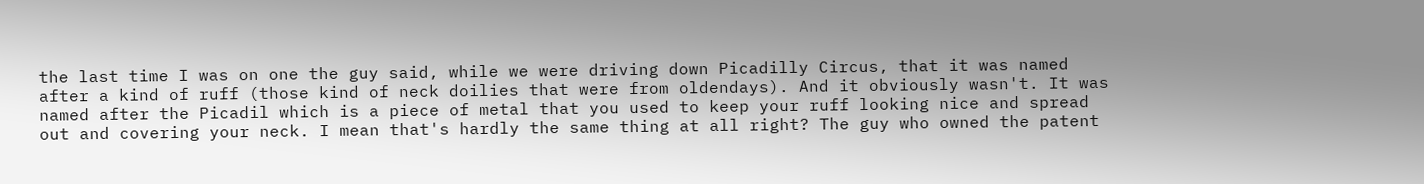the last time I was on one the guy said, while we were driving down Picadilly Circus, that it was named after a kind of ruff (those kind of neck doilies that were from oldendays). And it obviously wasn't. It was named after the Picadil which is a piece of metal that you used to keep your ruff looking nice and spread out and covering your neck. I mean that's hardly the same thing at all right? The guy who owned the patent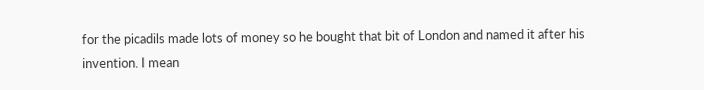for the picadils made lots of money so he bought that bit of London and named it after his invention. I mean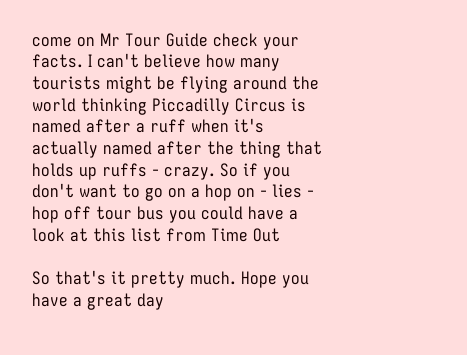come on Mr Tour Guide check your facts. I can't believe how many tourists might be flying around the world thinking Piccadilly Circus is named after a ruff when it's actually named after the thing that holds up ruffs - crazy. So if you don't want to go on a hop on - lies - hop off tour bus you could have a look at this list from Time Out

So that's it pretty much. Hope you have a great day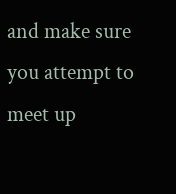and make sure you attempt to meet up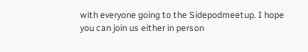with everyone going to the Sidepodmeetup. I hope you can join us either in person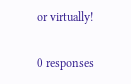or virtually!

0 responses